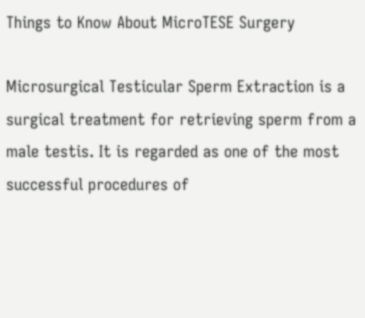Things to Know About MicroTESE Surgery

Microsurgical Testicular Sperm Extraction is a surgical treatment for retrieving sperm from a male testis. It is regarded as one of the most successful procedures of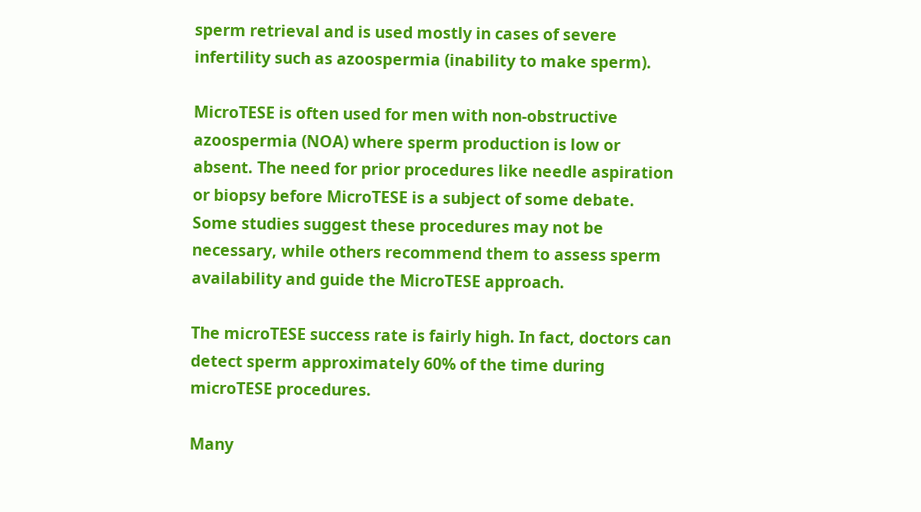sperm retrieval and is used mostly in cases of severe infertility such as azoospermia (inability to make sperm).

MicroTESE is often used for men with non-obstructive azoospermia (NOA) where sperm production is low or absent. The need for prior procedures like needle aspiration or biopsy before MicroTESE is a subject of some debate. Some studies suggest these procedures may not be necessary, while others recommend them to assess sperm availability and guide the MicroTESE approach.

The microTESE success rate is fairly high. In fact, doctors can detect sperm approximately 60% of the time during microTESE procedures.

Many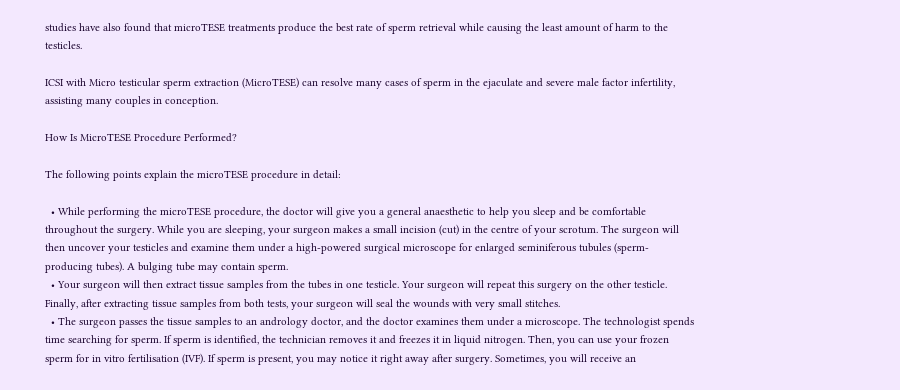studies have also found that microTESE treatments produce the best rate of sperm retrieval while causing the least amount of harm to the testicles.

ICSI with Micro testicular sperm extraction (MicroTESE) can resolve many cases of sperm in the ejaculate and severe male factor infertility, assisting many couples in conception.

How Is MicroTESE Procedure Performed?

The following points explain the microTESE procedure in detail:

  • While performing the microTESE procedure, the doctor will give you a general anaesthetic to help you sleep and be comfortable throughout the surgery. While you are sleeping, your surgeon makes a small incision (cut) in the centre of your scrotum. The surgeon will then uncover your testicles and examine them under a high-powered surgical microscope for enlarged seminiferous tubules (sperm-producing tubes). A bulging tube may contain sperm.
  • Your surgeon will then extract tissue samples from the tubes in one testicle. Your surgeon will repeat this surgery on the other testicle. Finally, after extracting tissue samples from both tests, your surgeon will seal the wounds with very small stitches.
  • The surgeon passes the tissue samples to an andrology doctor, and the doctor examines them under a microscope. The technologist spends time searching for sperm. If sperm is identified, the technician removes it and freezes it in liquid nitrogen. Then, you can use your frozen sperm for in vitro fertilisation (IVF). If sperm is present, you may notice it right away after surgery. Sometimes, you will receive an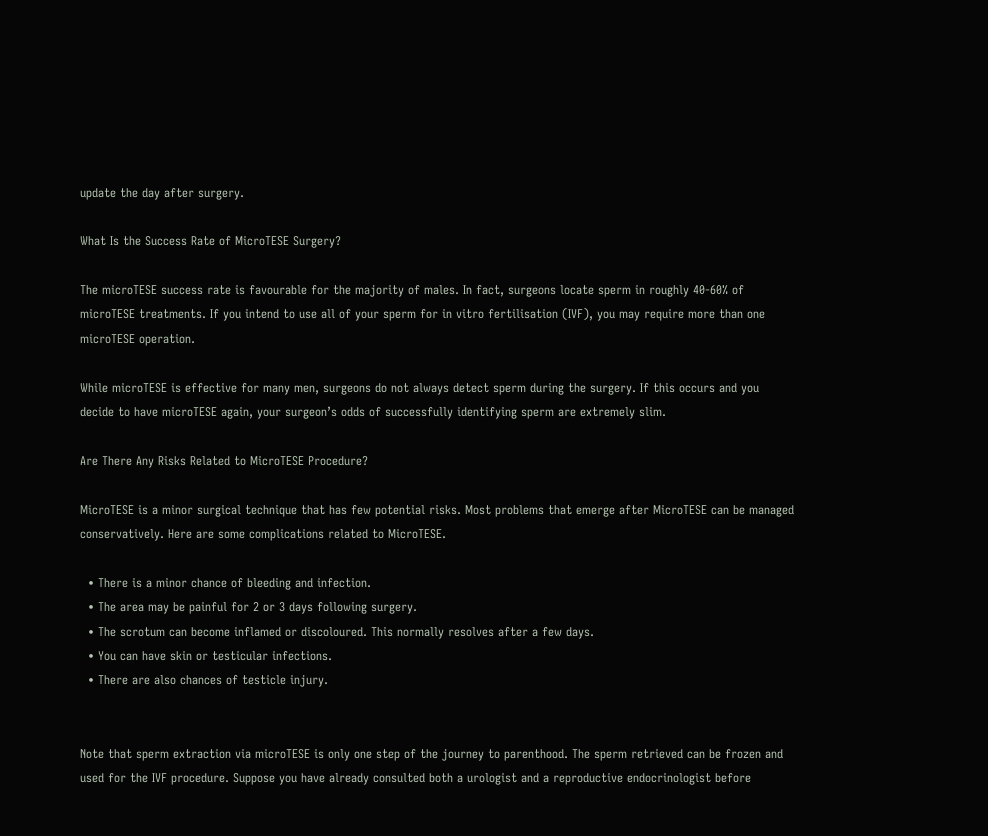update the day after surgery.

What Is the Success Rate of MicroTESE Surgery?

The microTESE success rate is favourable for the majority of males. In fact, surgeons locate sperm in roughly 40-60% of microTESE treatments. If you intend to use all of your sperm for in vitro fertilisation (IVF), you may require more than one microTESE operation.

While microTESE is effective for many men, surgeons do not always detect sperm during the surgery. If this occurs and you decide to have microTESE again, your surgeon’s odds of successfully identifying sperm are extremely slim.

Are There Any Risks Related to MicroTESE Procedure?

MicroTESE is a minor surgical technique that has few potential risks. Most problems that emerge after MicroTESE can be managed conservatively. Here are some complications related to MicroTESE.

  • There is a minor chance of bleeding and infection.
  • The area may be painful for 2 or 3 days following surgery.
  • The scrotum can become inflamed or discoloured. This normally resolves after a few days.
  • You can have skin or testicular infections.
  • There are also chances of testicle injury.


Note that sperm extraction via microTESE is only one step of the journey to parenthood. The sperm retrieved can be frozen and used for the IVF procedure. Suppose you have already consulted both a urologist and a reproductive endocrinologist before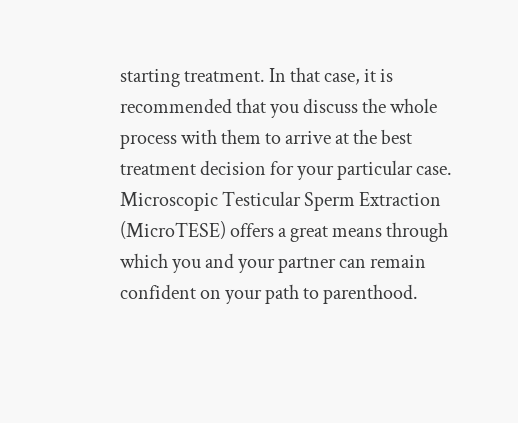starting treatment. In that case, it is recommended that you discuss the whole process with them to arrive at the best treatment decision for your particular case. Microscopic Testicular Sperm Extraction (MicroTESE) offers a great means through which you and your partner can remain confident on your path to parenthood.